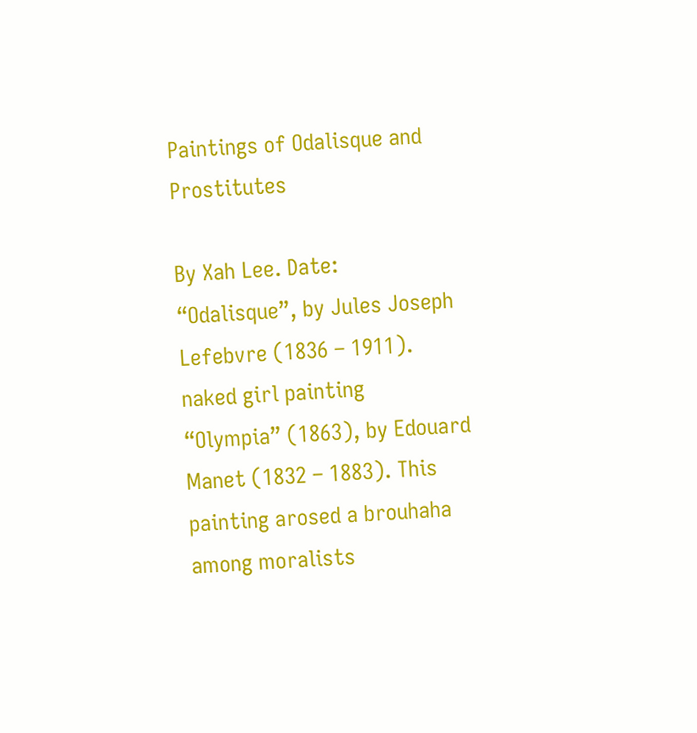Paintings of Odalisque and Prostitutes

By Xah Lee. Date:
“Odalisque”, by Jules Joseph Lefebvre (1836 – 1911).
naked girl painting
“Olympia” (1863), by Edouard Manet (1832 – 1883). This painting arosed a brouhaha among moralists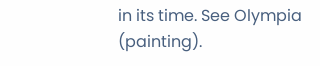in its time. See Olympia (painting).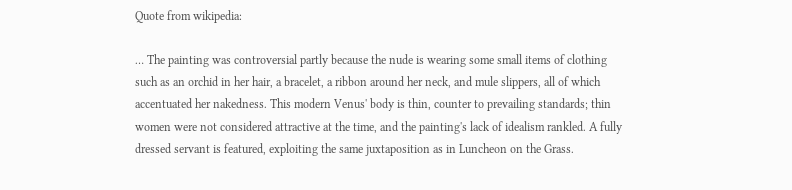Quote from wikipedia:

… The painting was controversial partly because the nude is wearing some small items of clothing such as an orchid in her hair, a bracelet, a ribbon around her neck, and mule slippers, all of which accentuated her nakedness. This modern Venus' body is thin, counter to prevailing standards; thin women were not considered attractive at the time, and the painting's lack of idealism rankled. A fully dressed servant is featured, exploiting the same juxtaposition as in Luncheon on the Grass.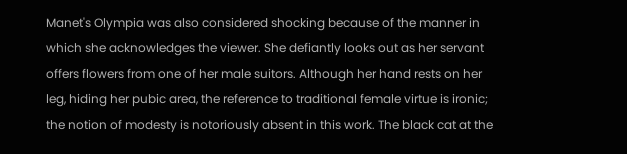Manet's Olympia was also considered shocking because of the manner in which she acknowledges the viewer. She defiantly looks out as her servant offers flowers from one of her male suitors. Although her hand rests on her leg, hiding her pubic area, the reference to traditional female virtue is ironic; the notion of modesty is notoriously absent in this work. The black cat at the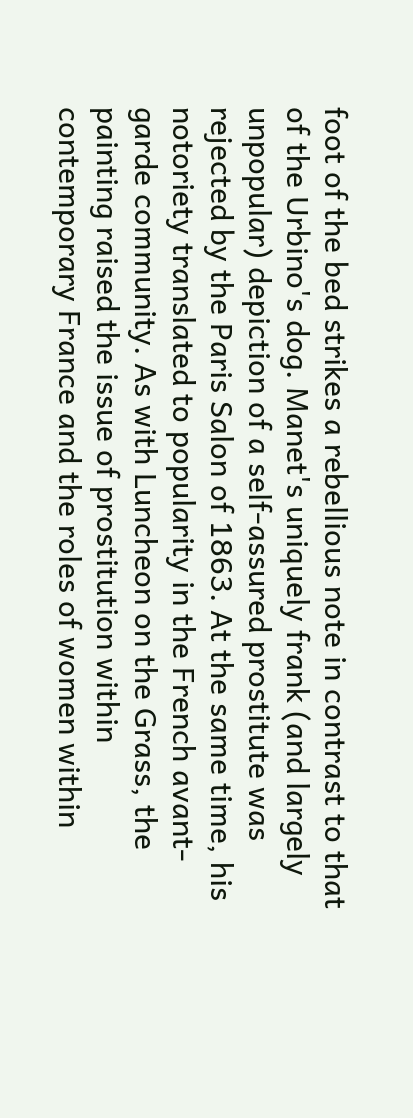foot of the bed strikes a rebellious note in contrast to that of the Urbino's dog. Manet's uniquely frank (and largely unpopular) depiction of a self-assured prostitute was rejected by the Paris Salon of 1863. At the same time, his notoriety translated to popularity in the French avant-garde community. As with Luncheon on the Grass, the painting raised the issue of prostitution within contemporary France and the roles of women within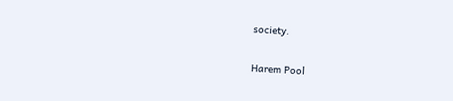society.

Harem Pool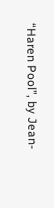“Haren Pool”, by Jean-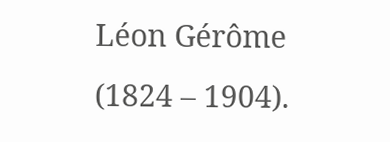Léon Gérôme (1824 – 1904).